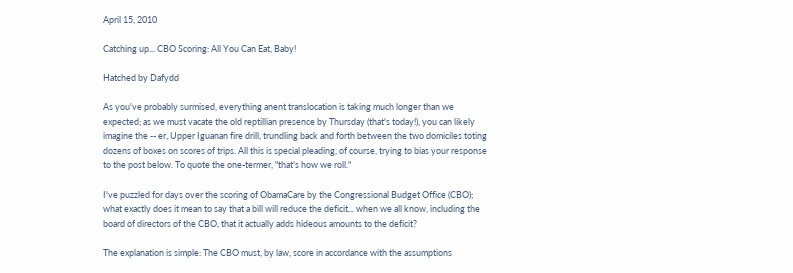April 15, 2010

Catching up... CBO Scoring: All You Can Eat, Baby!

Hatched by Dafydd

As you've probably surmised, everything anent translocation is taking much longer than we expected; as we must vacate the old reptillian presence by Thursday (that's today!), you can likely imagine the -- er, Upper Iguanan fire drill, trundling back and forth between the two domiciles toting dozens of boxes on scores of trips. All this is special pleading, of course, trying to bias your response to the post below. To quote the one-termer, "that's how we roll."

I've puzzled for days over the scoring of ObamaCare by the Congressional Budget Office (CBO); what exactly does it mean to say that a bill will reduce the deficit... when we all know, including the board of directors of the CBO, that it actually adds hideous amounts to the deficit?

The explanation is simple: The CBO must, by law, score in accordance with the assumptions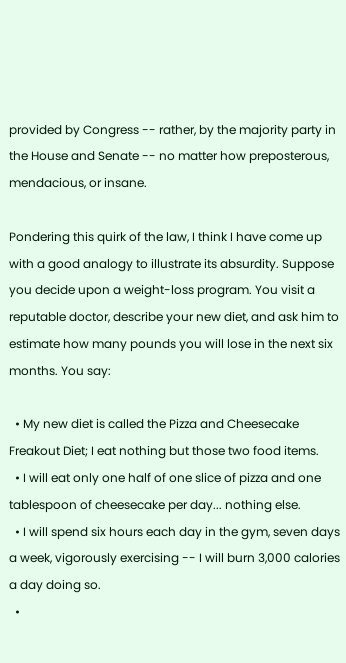provided by Congress -- rather, by the majority party in the House and Senate -- no matter how preposterous, mendacious, or insane.

Pondering this quirk of the law, I think I have come up with a good analogy to illustrate its absurdity. Suppose you decide upon a weight-loss program. You visit a reputable doctor, describe your new diet, and ask him to estimate how many pounds you will lose in the next six months. You say:

  • My new diet is called the Pizza and Cheesecake Freakout Diet; I eat nothing but those two food items.
  • I will eat only one half of one slice of pizza and one tablespoon of cheesecake per day... nothing else.
  • I will spend six hours each day in the gym, seven days a week, vigorously exercising -- I will burn 3,000 calories a day doing so.
  •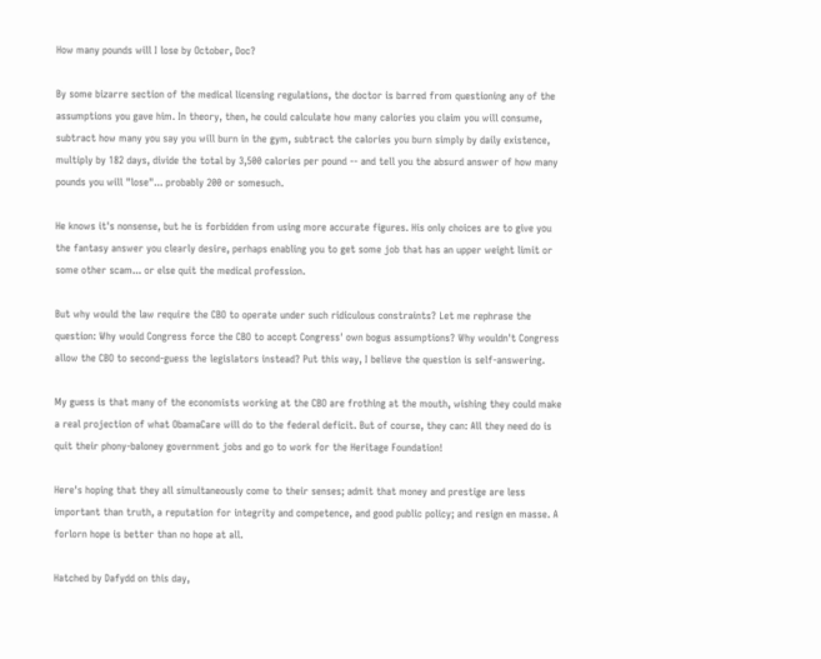How many pounds will I lose by October, Doc?

By some bizarre section of the medical licensing regulations, the doctor is barred from questioning any of the assumptions you gave him. In theory, then, he could calculate how many calories you claim you will consume, subtract how many you say you will burn in the gym, subtract the calories you burn simply by daily existence, multiply by 182 days, divide the total by 3,500 calories per pound -- and tell you the absurd answer of how many pounds you will "lose"... probably 200 or somesuch.

He knows it's nonsense, but he is forbidden from using more accurate figures. His only choices are to give you the fantasy answer you clearly desire, perhaps enabling you to get some job that has an upper weight limit or some other scam... or else quit the medical profession.

But why would the law require the CBO to operate under such ridiculous constraints? Let me rephrase the question: Why would Congress force the CBO to accept Congress' own bogus assumptions? Why wouldn't Congress allow the CBO to second-guess the legislators instead? Put this way, I believe the question is self-answering.

My guess is that many of the economists working at the CBO are frothing at the mouth, wishing they could make a real projection of what ObamaCare will do to the federal deficit. But of course, they can: All they need do is quit their phony-baloney government jobs and go to work for the Heritage Foundation!

Here's hoping that they all simultaneously come to their senses; admit that money and prestige are less important than truth, a reputation for integrity and competence, and good public policy; and resign en masse. A forlorn hope is better than no hope at all.

Hatched by Dafydd on this day,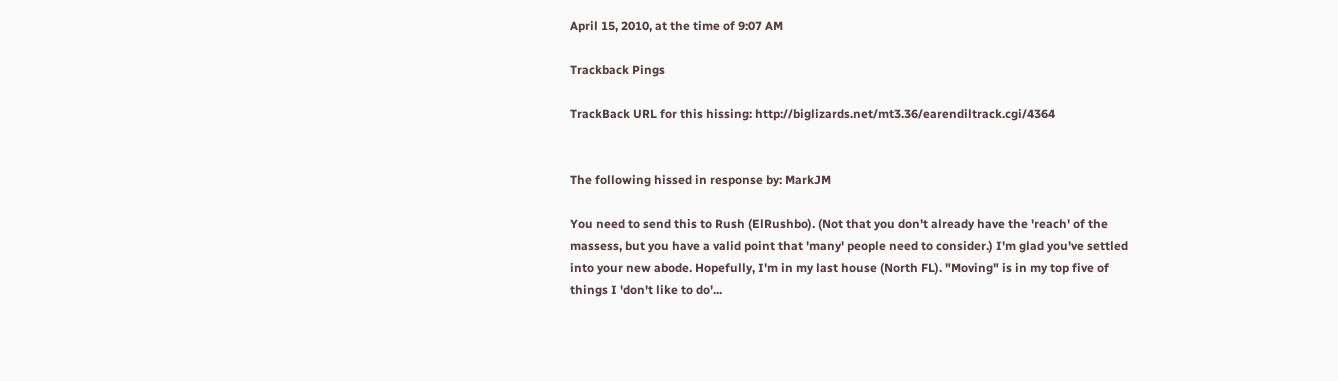April 15, 2010, at the time of 9:07 AM

Trackback Pings

TrackBack URL for this hissing: http://biglizards.net/mt3.36/earendiltrack.cgi/4364


The following hissed in response by: MarkJM

You need to send this to Rush (ElRushbo). (Not that you don't already have the 'reach' of the massess, but you have a valid point that 'many' people need to consider.) I'm glad you've settled into your new abode. Hopefully, I'm in my last house (North FL). "Moving" is in my top five of things I 'don't like to do'...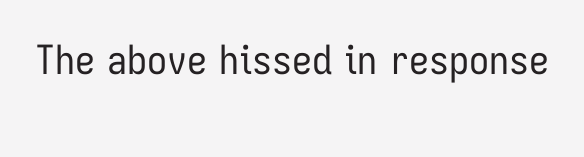The above hissed in response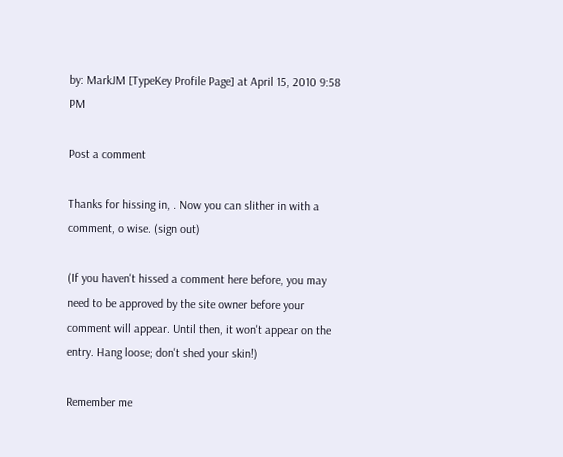by: MarkJM [TypeKey Profile Page] at April 15, 2010 9:58 PM

Post a comment

Thanks for hissing in, . Now you can slither in with a comment, o wise. (sign out)

(If you haven't hissed a comment here before, you may need to be approved by the site owner before your comment will appear. Until then, it won't appear on the entry. Hang loose; don't shed your skin!)

Remember me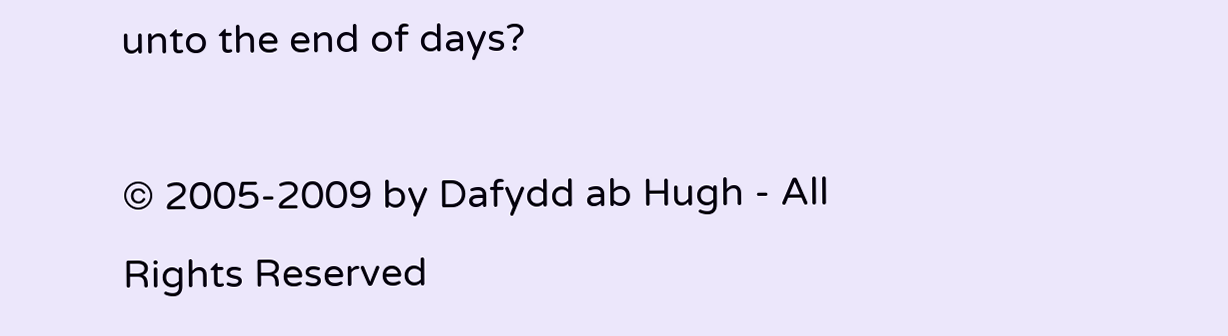unto the end of days?

© 2005-2009 by Dafydd ab Hugh - All Rights Reserved